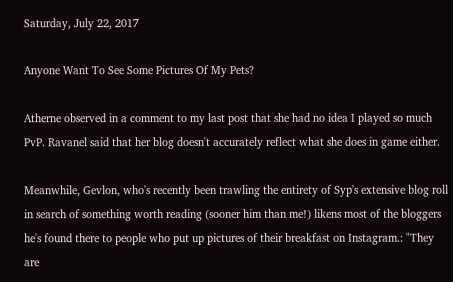Saturday, July 22, 2017

Anyone Want To See Some Pictures Of My Pets?

Atherne observed in a comment to my last post that she had no idea I played so much PvP. Ravanel said that her blog doesn't accurately reflect what she does in game either.

Meanwhile, Gevlon, who's recently been trawling the entirety of Syp's extensive blog roll in search of something worth reading (sooner him than me!) likens most of the bloggers he's found there to people who put up pictures of their breakfast on Instagram.: "They are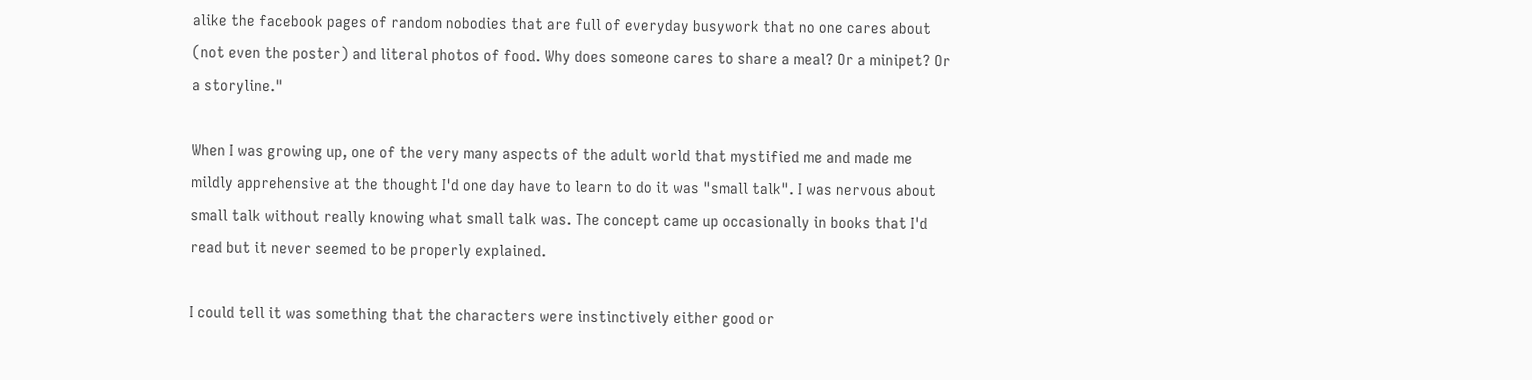alike the facebook pages of random nobodies that are full of everyday busywork that no one cares about (not even the poster) and literal photos of food. Why does someone cares to share a meal? Or a minipet? Or a storyline."

When I was growing up, one of the very many aspects of the adult world that mystified me and made me mildly apprehensive at the thought I'd one day have to learn to do it was "small talk". I was nervous about small talk without really knowing what small talk was. The concept came up occasionally in books that I'd read but it never seemed to be properly explained.

I could tell it was something that the characters were instinctively either good or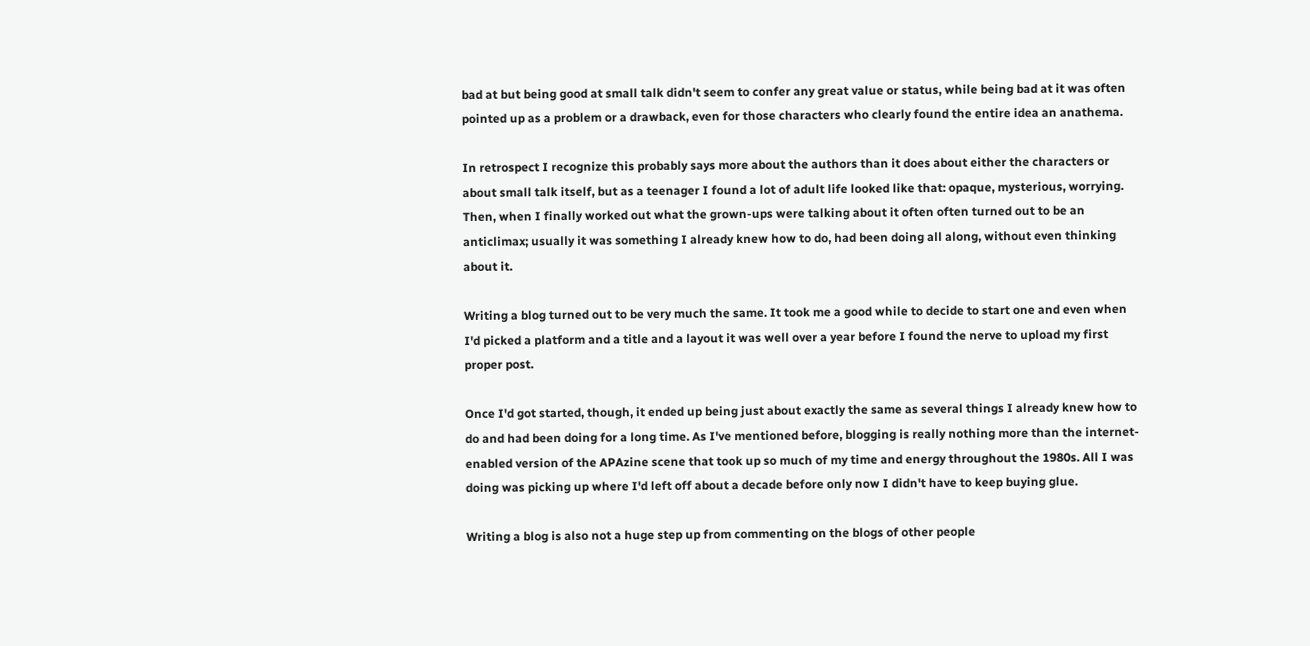bad at but being good at small talk didn't seem to confer any great value or status, while being bad at it was often pointed up as a problem or a drawback, even for those characters who clearly found the entire idea an anathema.

In retrospect I recognize this probably says more about the authors than it does about either the characters or about small talk itself, but as a teenager I found a lot of adult life looked like that: opaque, mysterious, worrying. Then, when I finally worked out what the grown-ups were talking about it often often turned out to be an anticlimax; usually it was something I already knew how to do, had been doing all along, without even thinking about it.

Writing a blog turned out to be very much the same. It took me a good while to decide to start one and even when I'd picked a platform and a title and a layout it was well over a year before I found the nerve to upload my first proper post.

Once I'd got started, though, it ended up being just about exactly the same as several things I already knew how to do and had been doing for a long time. As I've mentioned before, blogging is really nothing more than the internet-enabled version of the APAzine scene that took up so much of my time and energy throughout the 1980s. All I was doing was picking up where I'd left off about a decade before only now I didn't have to keep buying glue.

Writing a blog is also not a huge step up from commenting on the blogs of other people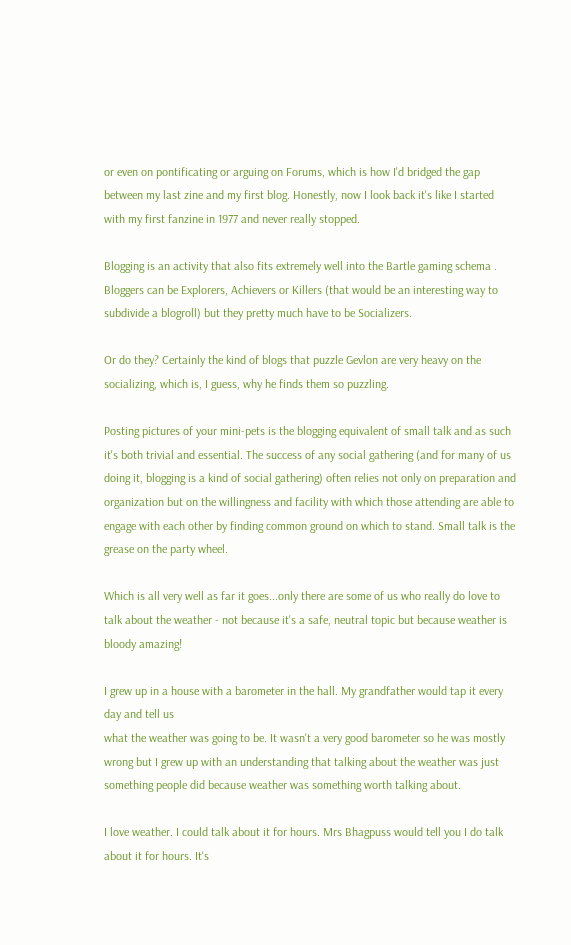or even on pontificating or arguing on Forums, which is how I'd bridged the gap between my last zine and my first blog. Honestly, now I look back it's like I started with my first fanzine in 1977 and never really stopped.

Blogging is an activity that also fits extremely well into the Bartle gaming schema . Bloggers can be Explorers, Achievers or Killers (that would be an interesting way to subdivide a blogroll) but they pretty much have to be Socializers.

Or do they? Certainly the kind of blogs that puzzle Gevlon are very heavy on the socializing, which is, I guess, why he finds them so puzzling.

Posting pictures of your mini-pets is the blogging equivalent of small talk and as such it's both trivial and essential. The success of any social gathering (and for many of us doing it, blogging is a kind of social gathering) often relies not only on preparation and organization but on the willingness and facility with which those attending are able to engage with each other by finding common ground on which to stand. Small talk is the grease on the party wheel.

Which is all very well as far it goes...only there are some of us who really do love to talk about the weather - not because it's a safe, neutral topic but because weather is bloody amazing!

I grew up in a house with a barometer in the hall. My grandfather would tap it every day and tell us
what the weather was going to be. It wasn't a very good barometer so he was mostly wrong but I grew up with an understanding that talking about the weather was just something people did because weather was something worth talking about.

I love weather. I could talk about it for hours. Mrs Bhagpuss would tell you I do talk about it for hours. It's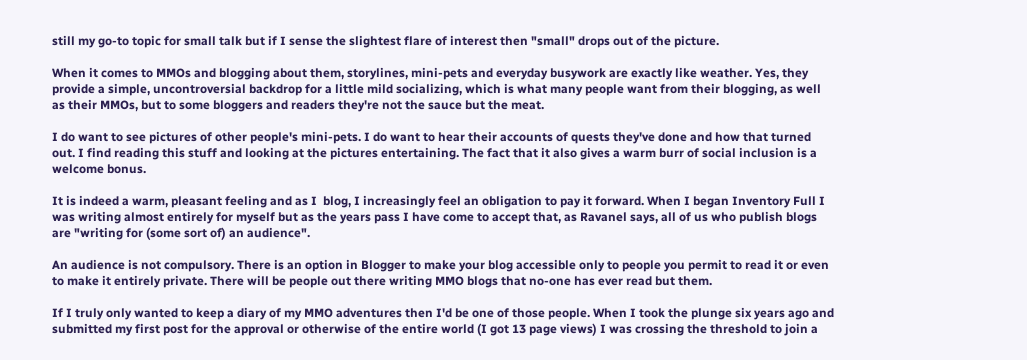still my go-to topic for small talk but if I sense the slightest flare of interest then "small" drops out of the picture.

When it comes to MMOs and blogging about them, storylines, mini-pets and everyday busywork are exactly like weather. Yes, they provide a simple, uncontroversial backdrop for a little mild socializing, which is what many people want from their blogging, as well as their MMOs, but to some bloggers and readers they're not the sauce but the meat.

I do want to see pictures of other people's mini-pets. I do want to hear their accounts of quests they've done and how that turned out. I find reading this stuff and looking at the pictures entertaining. The fact that it also gives a warm burr of social inclusion is a welcome bonus.

It is indeed a warm, pleasant feeling and as I  blog, I increasingly feel an obligation to pay it forward. When I began Inventory Full I was writing almost entirely for myself but as the years pass I have come to accept that, as Ravanel says, all of us who publish blogs are "writing for (some sort of) an audience".

An audience is not compulsory. There is an option in Blogger to make your blog accessible only to people you permit to read it or even to make it entirely private. There will be people out there writing MMO blogs that no-one has ever read but them.

If I truly only wanted to keep a diary of my MMO adventures then I'd be one of those people. When I took the plunge six years ago and submitted my first post for the approval or otherwise of the entire world (I got 13 page views) I was crossing the threshold to join a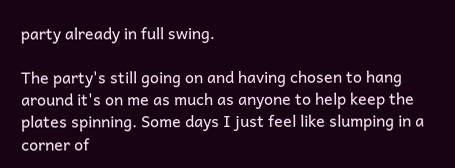party already in full swing.

The party's still going on and having chosen to hang around it's on me as much as anyone to help keep the plates spinning. Some days I just feel like slumping in a corner of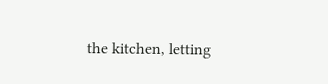the kitchen, letting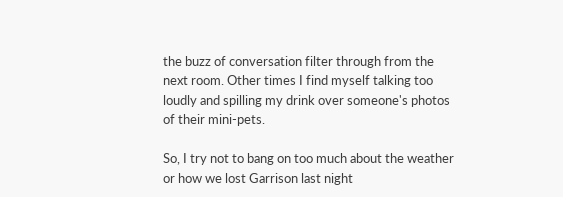the buzz of conversation filter through from the next room. Other times I find myself talking too loudly and spilling my drink over someone's photos of their mini-pets.

So, I try not to bang on too much about the weather or how we lost Garrison last night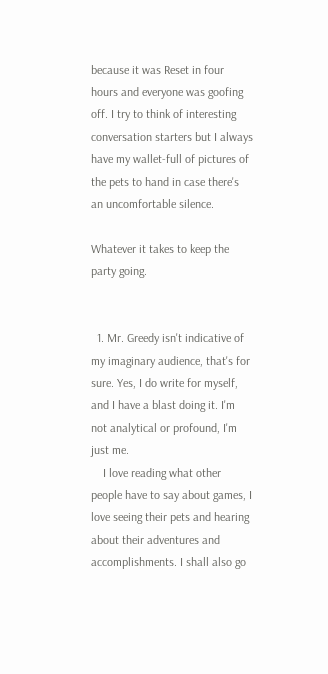because it was Reset in four hours and everyone was goofing off. I try to think of interesting conversation starters but I always have my wallet-full of pictures of the pets to hand in case there's an uncomfortable silence.

Whatever it takes to keep the party going.


  1. Mr. Greedy isn't indicative of my imaginary audience, that's for sure. Yes, I do write for myself, and I have a blast doing it. I'm not analytical or profound, I'm just me.
    I love reading what other people have to say about games, I love seeing their pets and hearing about their adventures and accomplishments. I shall also go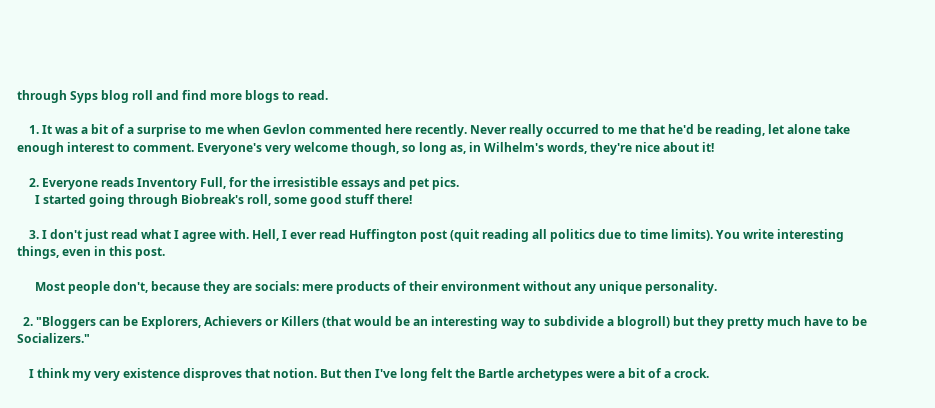through Syps blog roll and find more blogs to read.

    1. It was a bit of a surprise to me when Gevlon commented here recently. Never really occurred to me that he'd be reading, let alone take enough interest to comment. Everyone's very welcome though, so long as, in Wilhelm's words, they're nice about it!

    2. Everyone reads Inventory Full, for the irresistible essays and pet pics.
      I started going through Biobreak's roll, some good stuff there!

    3. I don't just read what I agree with. Hell, I ever read Huffington post (quit reading all politics due to time limits). You write interesting things, even in this post.

      Most people don't, because they are socials: mere products of their environment without any unique personality.

  2. "Bloggers can be Explorers, Achievers or Killers (that would be an interesting way to subdivide a blogroll) but they pretty much have to be Socializers."

    I think my very existence disproves that notion. But then I've long felt the Bartle archetypes were a bit of a crock.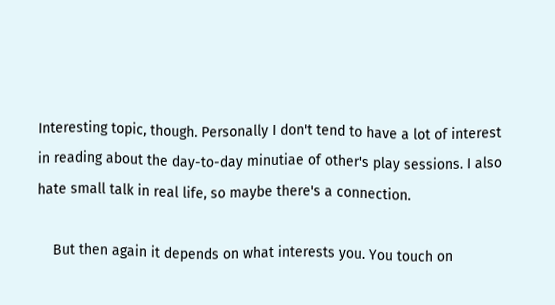Interesting topic, though. Personally I don't tend to have a lot of interest in reading about the day-to-day minutiae of other's play sessions. I also hate small talk in real life, so maybe there's a connection.

    But then again it depends on what interests you. You touch on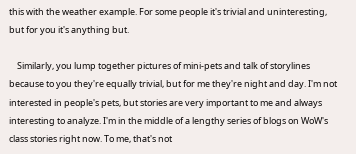this with the weather example. For some people it's trivial and uninteresting, but for you it's anything but.

    Similarly, you lump together pictures of mini-pets and talk of storylines because to you they're equally trivial, but for me they're night and day. I'm not interested in people's pets, but stories are very important to me and always interesting to analyze. I'm in the middle of a lengthy series of blogs on WoW's class stories right now. To me, that's not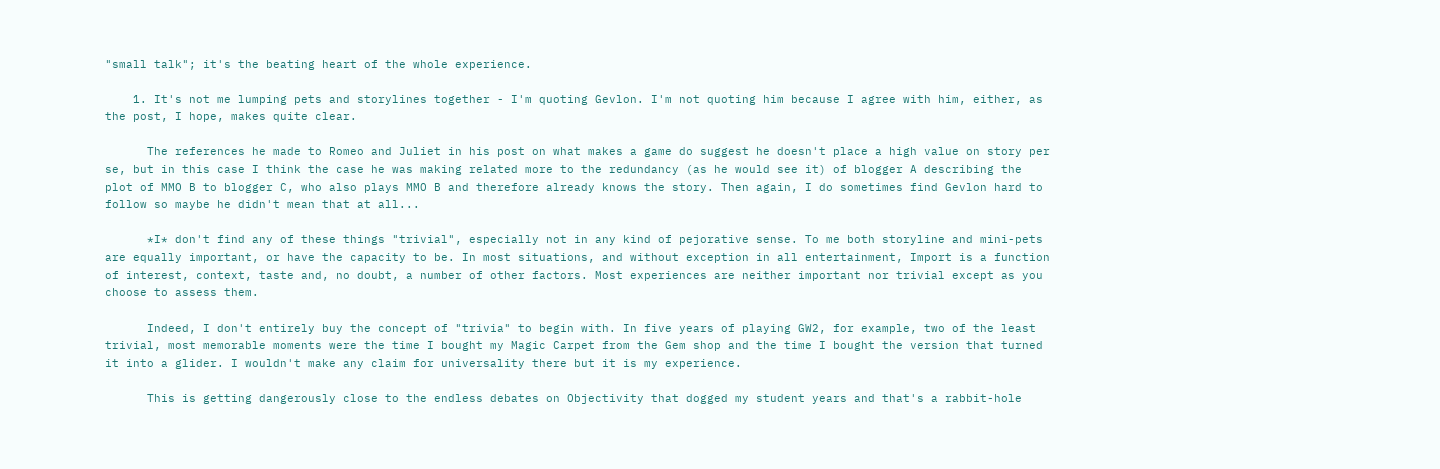"small talk"; it's the beating heart of the whole experience.

    1. It's not me lumping pets and storylines together - I'm quoting Gevlon. I'm not quoting him because I agree with him, either, as the post, I hope, makes quite clear.

      The references he made to Romeo and Juliet in his post on what makes a game do suggest he doesn't place a high value on story per se, but in this case I think the case he was making related more to the redundancy (as he would see it) of blogger A describing the plot of MMO B to blogger C, who also plays MMO B and therefore already knows the story. Then again, I do sometimes find Gevlon hard to follow so maybe he didn't mean that at all...

      *I* don't find any of these things "trivial", especially not in any kind of pejorative sense. To me both storyline and mini-pets are equally important, or have the capacity to be. In most situations, and without exception in all entertainment, Import is a function of interest, context, taste and, no doubt, a number of other factors. Most experiences are neither important nor trivial except as you choose to assess them.

      Indeed, I don't entirely buy the concept of "trivia" to begin with. In five years of playing GW2, for example, two of the least trivial, most memorable moments were the time I bought my Magic Carpet from the Gem shop and the time I bought the version that turned it into a glider. I wouldn't make any claim for universality there but it is my experience.

      This is getting dangerously close to the endless debates on Objectivity that dogged my student years and that's a rabbit-hole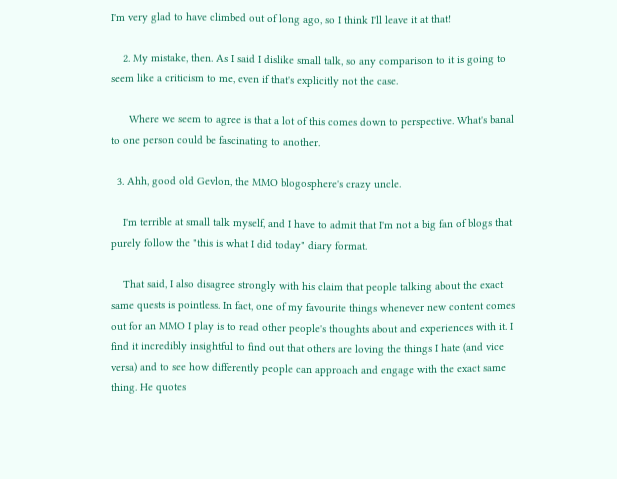I'm very glad to have climbed out of long ago, so I think I'll leave it at that!

    2. My mistake, then. As I said I dislike small talk, so any comparison to it is going to seem like a criticism to me, even if that's explicitly not the case.

      Where we seem to agree is that a lot of this comes down to perspective. What's banal to one person could be fascinating to another.

  3. Ahh, good old Gevlon, the MMO blogosphere's crazy uncle.

    I'm terrible at small talk myself, and I have to admit that I'm not a big fan of blogs that purely follow the "this is what I did today" diary format.

    That said, I also disagree strongly with his claim that people talking about the exact same quests is pointless. In fact, one of my favourite things whenever new content comes out for an MMO I play is to read other people's thoughts about and experiences with it. I find it incredibly insightful to find out that others are loving the things I hate (and vice versa) and to see how differently people can approach and engage with the exact same thing. He quotes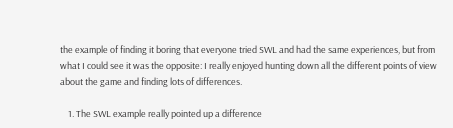the example of finding it boring that everyone tried SWL and had the same experiences, but from what I could see it was the opposite: I really enjoyed hunting down all the different points of view about the game and finding lots of differences.

    1. The SWL example really pointed up a difference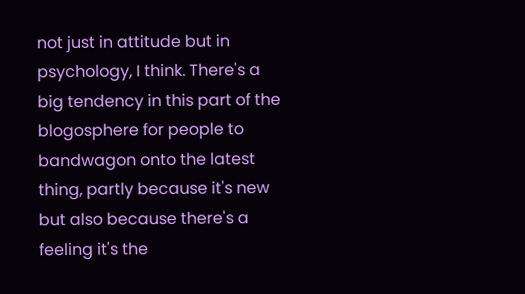not just in attitude but in psychology, I think. There's a big tendency in this part of the blogosphere for people to bandwagon onto the latest thing, partly because it's new but also because there's a feeling it's the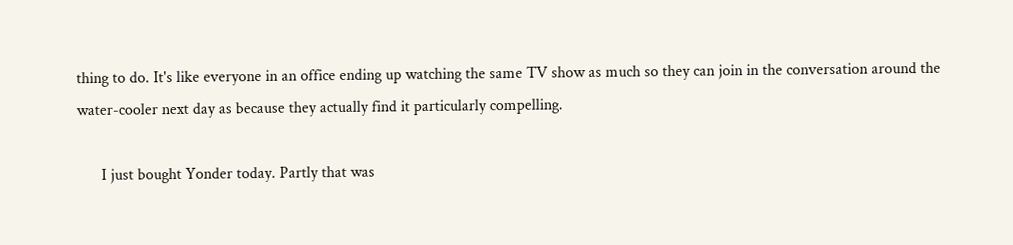thing to do. It's like everyone in an office ending up watching the same TV show as much so they can join in the conversation around the water-cooler next day as because they actually find it particularly compelling.

      I just bought Yonder today. Partly that was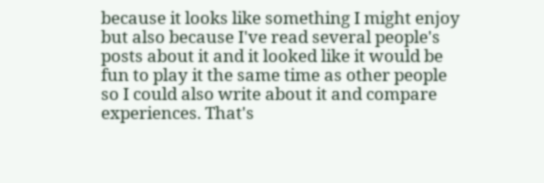because it looks like something I might enjoy but also because I've read several people's posts about it and it looked like it would be fun to play it the same time as other people so I could also write about it and compare experiences. That's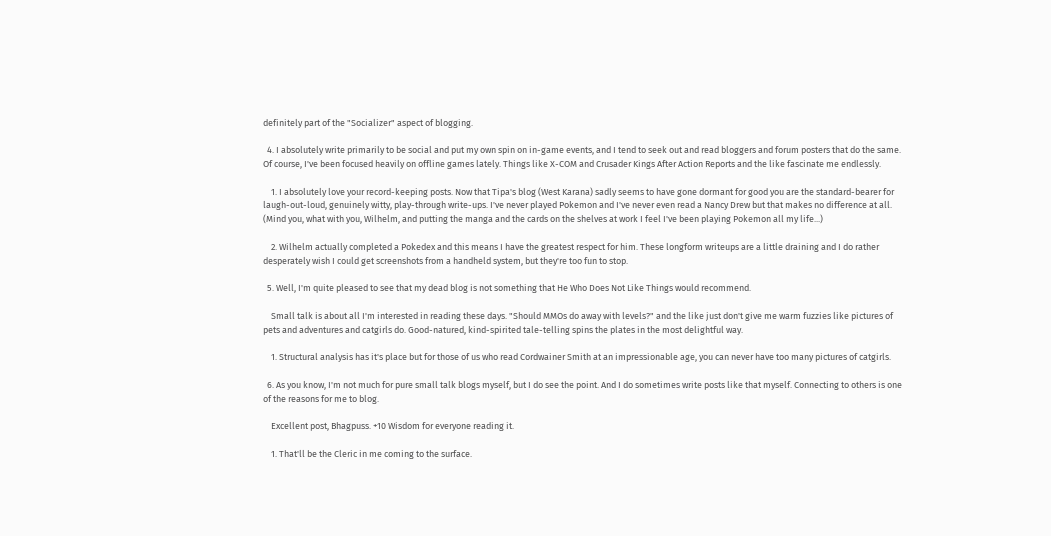definitely part of the "Socializer" aspect of blogging.

  4. I absolutely write primarily to be social and put my own spin on in-game events, and I tend to seek out and read bloggers and forum posters that do the same. Of course, I've been focused heavily on offline games lately. Things like X-COM and Crusader Kings After Action Reports and the like fascinate me endlessly.

    1. I absolutely love your record-keeping posts. Now that Tipa's blog (West Karana) sadly seems to have gone dormant for good you are the standard-bearer for laugh-out-loud, genuinely witty, play-through write-ups. I've never played Pokemon and I've never even read a Nancy Drew but that makes no difference at all. (Mind you, what with you, Wilhelm, and putting the manga and the cards on the shelves at work I feel I've been playing Pokemon all my life...)

    2. Wilhelm actually completed a Pokedex and this means I have the greatest respect for him. These longform writeups are a little draining and I do rather desperately wish I could get screenshots from a handheld system, but they're too fun to stop.

  5. Well, I'm quite pleased to see that my dead blog is not something that He Who Does Not Like Things would recommend.

    Small talk is about all I'm interested in reading these days. "Should MMOs do away with levels?" and the like just don't give me warm fuzzies like pictures of pets and adventures and catgirls do. Good-natured, kind-spirited tale-telling spins the plates in the most delightful way.

    1. Structural analysis has it's place but for those of us who read Cordwainer Smith at an impressionable age, you can never have too many pictures of catgirls.

  6. As you know, I'm not much for pure small talk blogs myself, but I do see the point. And I do sometimes write posts like that myself. Connecting to others is one of the reasons for me to blog.

    Excellent post, Bhagpuss. +10 Wisdom for everyone reading it.

    1. That'll be the Cleric in me coming to the surface.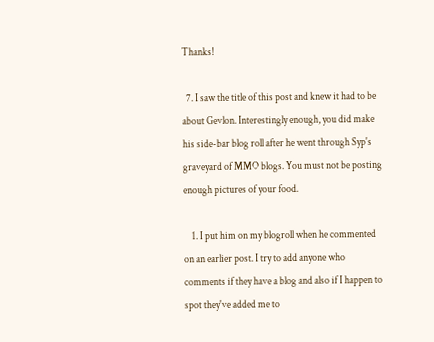Thanks!

  7. I saw the title of this post and knew it had to be about Gevlon. Interestingly enough, you did make his side-bar blog roll after he went through Syp's graveyard of MMO blogs. You must not be posting enough pictures of your food.

    1. I put him on my blogroll when he commented on an earlier post. I try to add anyone who comments if they have a blog and also if I happen to spot they've added me to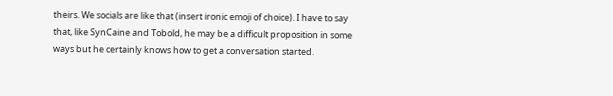theirs. We socials are like that (insert ironic emoji of choice). I have to say that, like SynCaine and Tobold, he may be a difficult proposition in some ways but he certainly knows how to get a conversation started.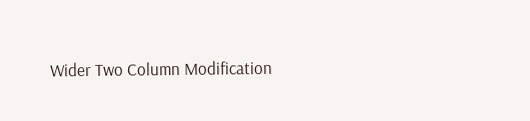Wider Two Column Modification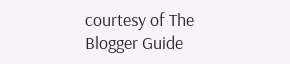courtesy of The Blogger Guide